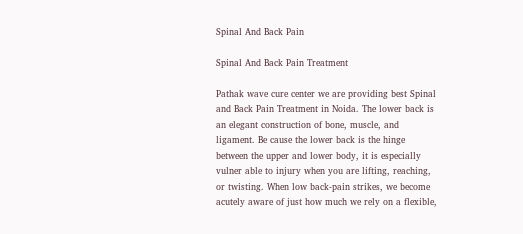Spinal And Back Pain

Spinal And Back Pain Treatment

Pathak wave cure center we are providing best Spinal and Back Pain Treatment in Noida. The lower back is an elegant construction of bone, muscle, and ligament. Be cause the lower back is the hinge between the upper and lower body, it is especially vulner able to injury when you are lifting, reaching, or twisting. When low back-pain strikes, we become acutely aware of just how much we rely on a flexible,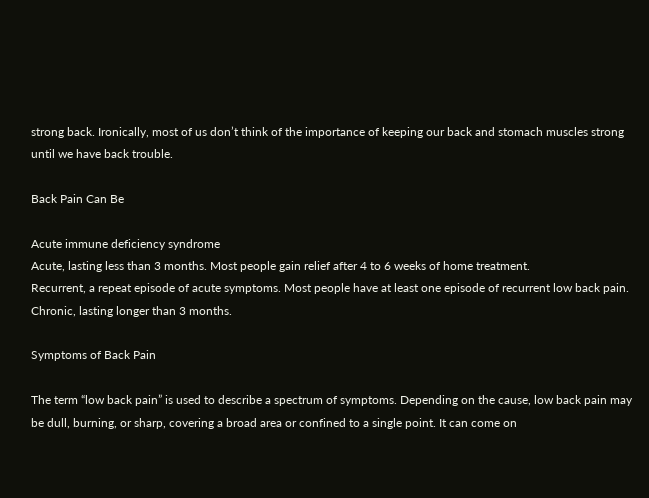strong back. Ironically, most of us don’t think of the importance of keeping our back and stomach muscles strong until we have back trouble.

Back Pain Can Be

Acute immune deficiency syndrome
Acute, lasting less than 3 months. Most people gain relief after 4 to 6 weeks of home treatment.
Recurrent, a repeat episode of acute symptoms. Most people have at least one episode of recurrent low back pain.
Chronic, lasting longer than 3 months.

Symptoms of Back Pain

The term “low back pain” is used to describe a spectrum of symptoms. Depending on the cause, low back pain may be dull, burning, or sharp, covering a broad area or confined to a single point. It can come on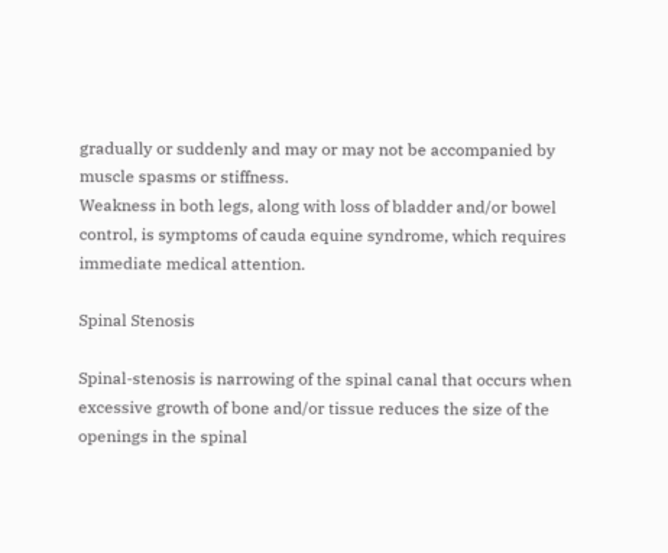gradually or suddenly and may or may not be accompanied by muscle spasms or stiffness.
Weakness in both legs, along with loss of bladder and/or bowel control, is symptoms of cauda equine syndrome, which requires immediate medical attention.

Spinal Stenosis

Spinal-stenosis is narrowing of the spinal canal that occurs when excessive growth of bone and/or tissue reduces the size of the openings in the spinal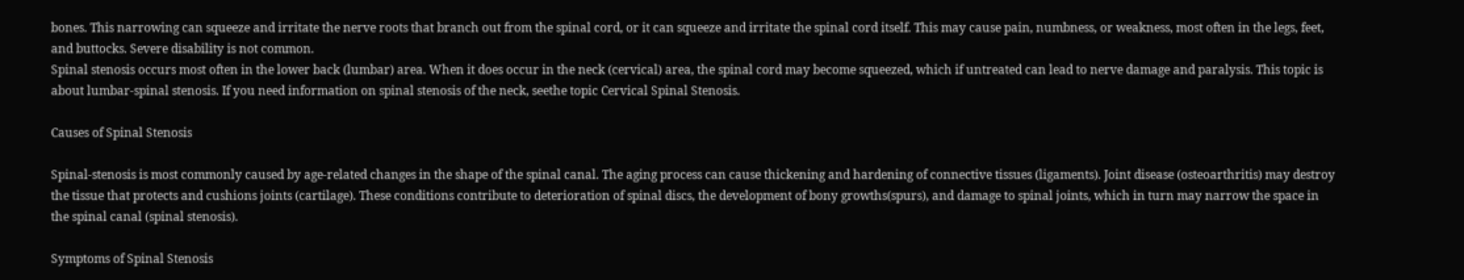bones. This narrowing can squeeze and irritate the nerve roots that branch out from the spinal cord, or it can squeeze and irritate the spinal cord itself. This may cause pain, numbness, or weakness, most often in the legs, feet, and buttocks. Severe disability is not common.
Spinal stenosis occurs most often in the lower back (lumbar) area. When it does occur in the neck (cervical) area, the spinal cord may become squeezed, which if untreated can lead to nerve damage and paralysis. This topic is about lumbar-spinal stenosis. If you need information on spinal stenosis of the neck, seethe topic Cervical Spinal Stenosis.

Causes of Spinal Stenosis

Spinal-stenosis is most commonly caused by age-related changes in the shape of the spinal canal. The aging process can cause thickening and hardening of connective tissues (ligaments). Joint disease (osteoarthritis) may destroy the tissue that protects and cushions joints (cartilage). These conditions contribute to deterioration of spinal discs, the development of bony growths(spurs), and damage to spinal joints, which in turn may narrow the space in the spinal canal (spinal stenosis).

Symptoms of Spinal Stenosis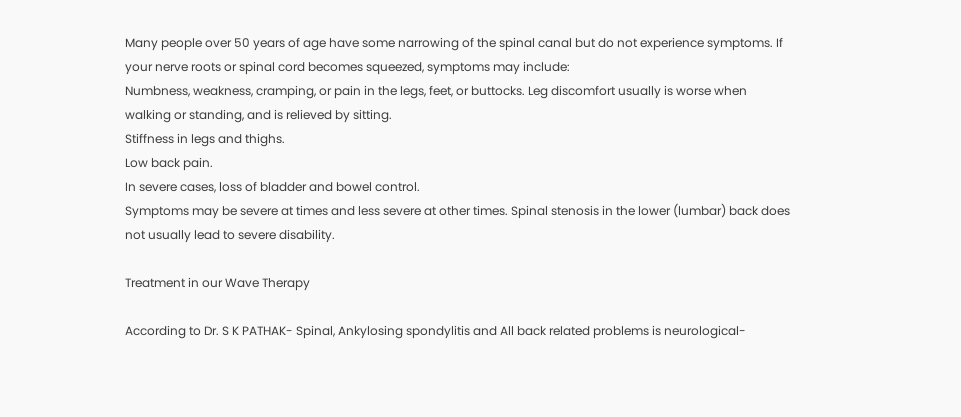Many people over 50 years of age have some narrowing of the spinal canal but do not experience symptoms. If your nerve roots or spinal cord becomes squeezed, symptoms may include:
Numbness, weakness, cramping, or pain in the legs, feet, or buttocks. Leg discomfort usually is worse when walking or standing, and is relieved by sitting.
Stiffness in legs and thighs.
Low back pain.
In severe cases, loss of bladder and bowel control.
Symptoms may be severe at times and less severe at other times. Spinal stenosis in the lower (lumbar) back does not usually lead to severe disability.

Treatment in our Wave Therapy

According to Dr. S K PATHAK- Spinal, Ankylosing spondylitis and All back related problems is neurological-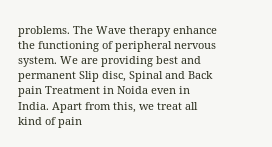problems. The Wave therapy enhance the functioning of peripheral nervous system. We are providing best and permanent Slip disc, Spinal and Back pain Treatment in Noida even in India. Apart from this, we treat all kind of pain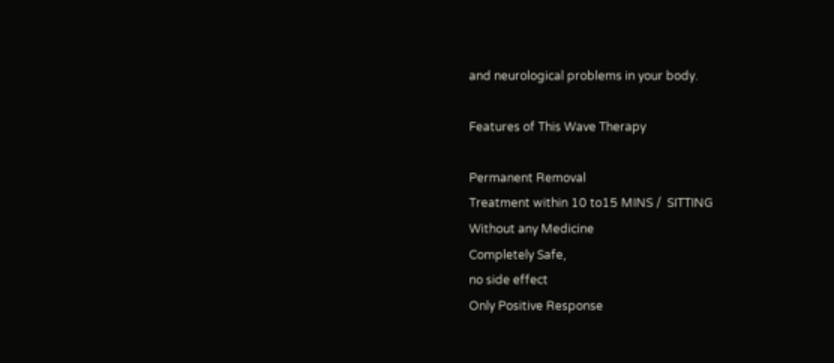and neurological problems in your body.

Features of This Wave Therapy

Permanent Removal
Treatment within 10 to15 MINS /  SITTING
Without any Medicine
Completely Safe,
no side effect
Only Positive Response